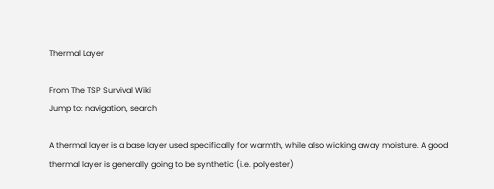Thermal Layer

From The TSP Survival Wiki
Jump to: navigation, search

A thermal layer is a base layer used specifically for warmth, while also wicking away moisture. A good thermal layer is generally going to be synthetic (i.e. polyester)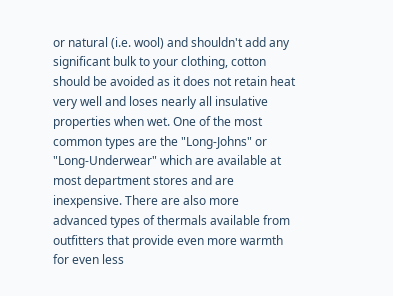or natural (i.e. wool) and shouldn't add any significant bulk to your clothing, cotton should be avoided as it does not retain heat very well and loses nearly all insulative properties when wet. One of the most common types are the "Long-Johns" or "Long-Underwear" which are available at most department stores and are inexpensive. There are also more advanced types of thermals available from outfitters that provide even more warmth for even less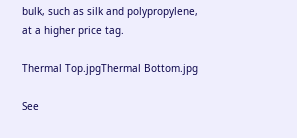bulk, such as silk and polypropylene, at a higher price tag.

Thermal Top.jpgThermal Bottom.jpg

See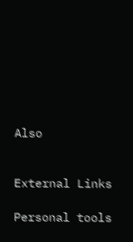Also


External Links

Personal tools